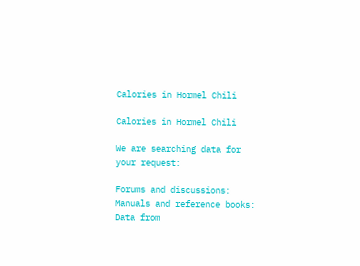Calories in Hormel Chili

Calories in Hormel Chili

We are searching data for your request:

Forums and discussions:
Manuals and reference books:
Data from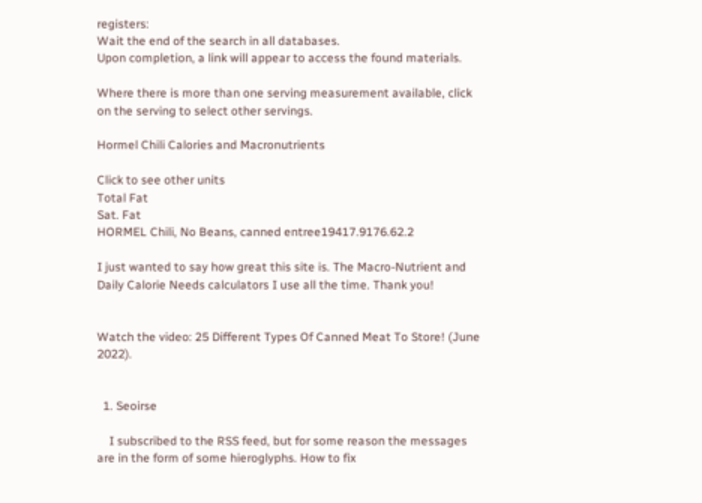registers:
Wait the end of the search in all databases.
Upon completion, a link will appear to access the found materials.

Where there is more than one serving measurement available, click on the serving to select other servings.

Hormel Chili Calories and Macronutrients

Click to see other units
Total Fat
Sat. Fat
HORMEL Chili, No Beans, canned entree19417.9176.62.2

I just wanted to say how great this site is. The Macro-Nutrient and Daily Calorie Needs calculators I use all the time. Thank you!


Watch the video: 25 Different Types Of Canned Meat To Store! (June 2022).


  1. Seoirse

    I subscribed to the RSS feed, but for some reason the messages are in the form of some hieroglyphs. How to fix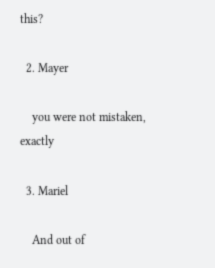this?

  2. Mayer

    you were not mistaken, exactly

  3. Mariel

    And out of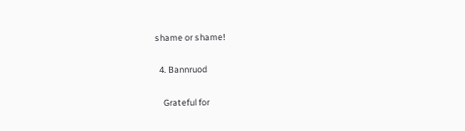shame or shame!

  4. Bannruod

    Grateful for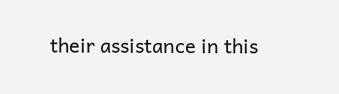their assistance in this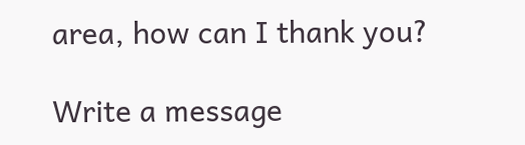area, how can I thank you?

Write a message